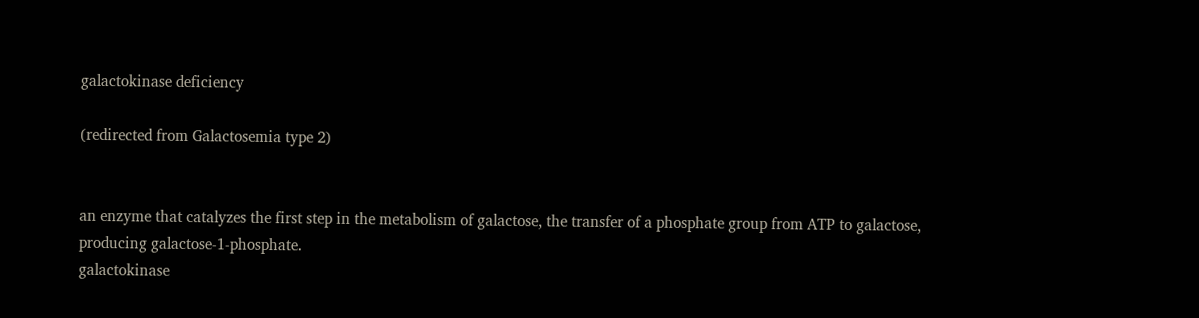galactokinase deficiency

(redirected from Galactosemia type 2)


an enzyme that catalyzes the first step in the metabolism of galactose, the transfer of a phosphate group from ATP to galactose, producing galactose-1-phosphate.
galactokinase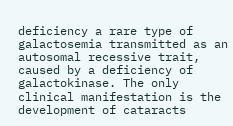deficiency a rare type of galactosemia transmitted as an autosomal recessive trait, caused by a deficiency of galactokinase. The only clinical manifestation is the development of cataracts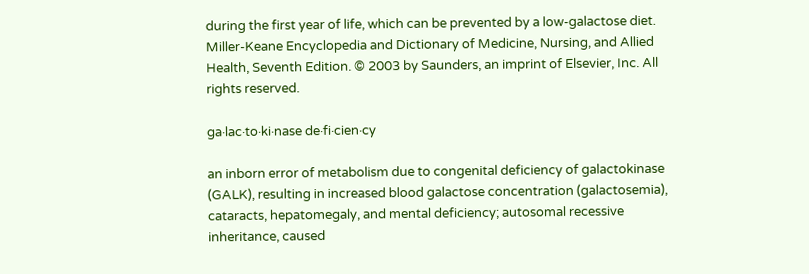during the first year of life, which can be prevented by a low-galactose diet.
Miller-Keane Encyclopedia and Dictionary of Medicine, Nursing, and Allied Health, Seventh Edition. © 2003 by Saunders, an imprint of Elsevier, Inc. All rights reserved.

ga·lac·to·ki·nase de·fi·cien·cy

an inborn error of metabolism due to congenital deficiency of galactokinase (GALK), resulting in increased blood galactose concentration (galactosemia), cataracts, hepatomegaly, and mental deficiency; autosomal recessive inheritance, caused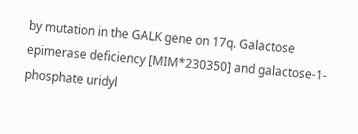by mutation in the GALK gene on 17q. Galactose epimerase deficiency [MIM*230350] and galactose-1-phosphate uridyl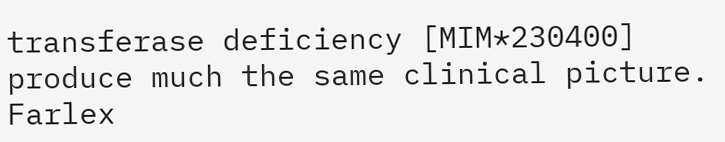transferase deficiency [MIM*230400] produce much the same clinical picture.
Farlex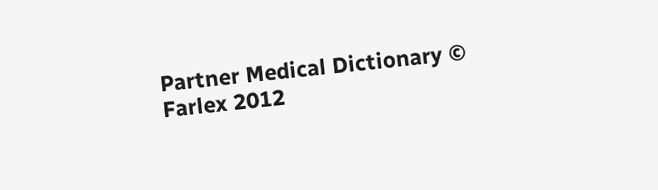Partner Medical Dictionary © Farlex 2012